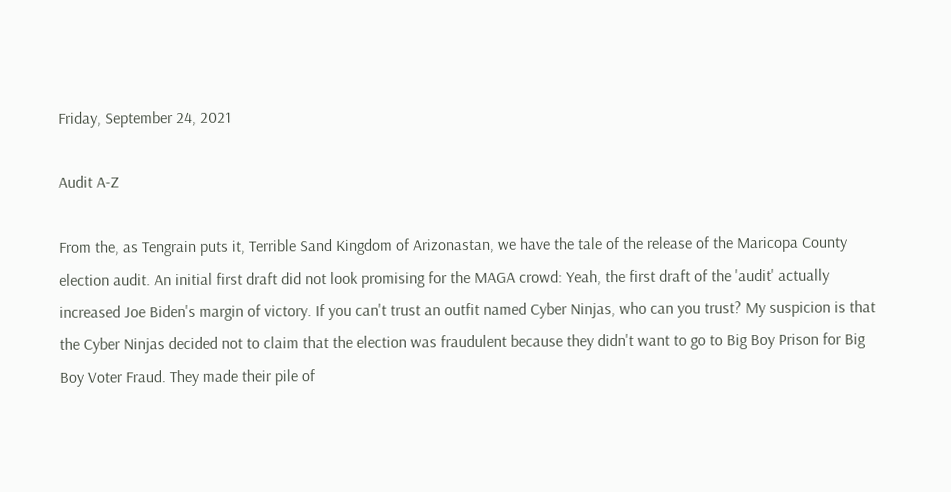Friday, September 24, 2021

Audit A-Z

From the, as Tengrain puts it, Terrible Sand Kingdom of Arizonastan, we have the tale of the release of the Maricopa County election audit. An initial first draft did not look promising for the MAGA crowd: Yeah, the first draft of the 'audit' actually increased Joe Biden's margin of victory. If you can't trust an outfit named Cyber Ninjas, who can you trust? My suspicion is that the Cyber Ninjas decided not to claim that the election was fraudulent because they didn't want to go to Big Boy Prison for Big Boy Voter Fraud. They made their pile of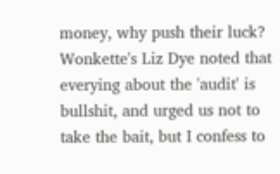money, why push their luck? Wonkette's Liz Dye noted that everying about the 'audit' is bullshit, and urged us not to take the bait, but I confess to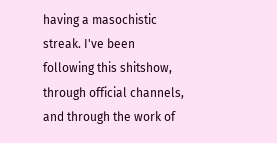having a masochistic streak. I've been following this shitshow, through official channels, and through the work of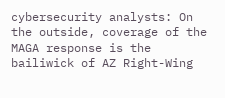cybersecurity analysts: On the outside, coverage of the MAGA response is the bailiwick of AZ Right-Wing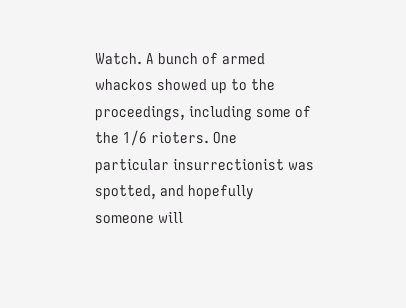Watch. A bunch of armed whackos showed up to the proceedings, including some of the 1/6 rioters. One particular insurrectionist was spotted, and hopefully someone will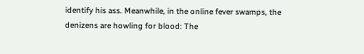identify his ass. Meanwhile, in the online fever swamps, the denizens are howling for blood: The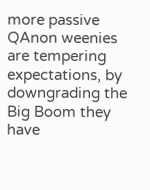more passive QAnon weenies are tempering expectations, by downgrading the Big Boom they have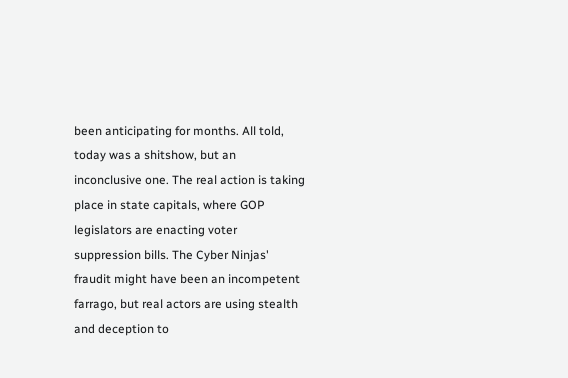been anticipating for months. All told, today was a shitshow, but an inconclusive one. The real action is taking place in state capitals, where GOP legislators are enacting voter suppression bills. The Cyber Ninjas' fraudit might have been an incompetent farrago, but real actors are using stealth and deception to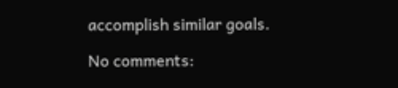accomplish similar goals.

No comments: